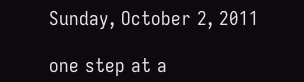Sunday, October 2, 2011

one step at a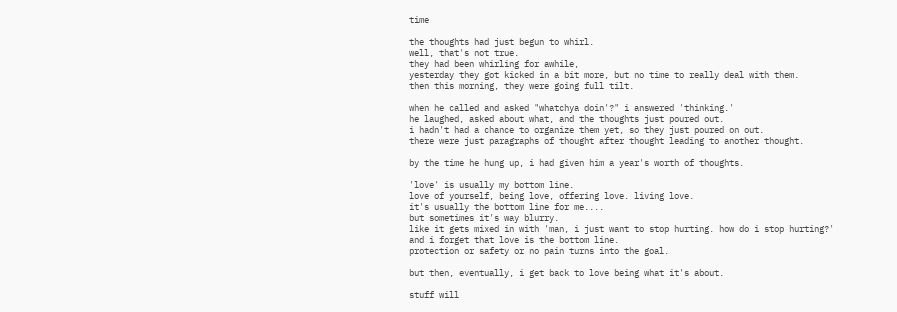time

the thoughts had just begun to whirl.
well, that's not true.
they had been whirling for awhile,
yesterday they got kicked in a bit more, but no time to really deal with them.
then this morning, they were going full tilt.

when he called and asked "whatchya doin'?" i answered 'thinking.'
he laughed, asked about what, and the thoughts just poured out.
i hadn't had a chance to organize them yet, so they just poured on out.
there were just paragraphs of thought after thought leading to another thought.

by the time he hung up, i had given him a year's worth of thoughts.

'love' is usually my bottom line.
love of yourself, being love, offering love. living love.
it's usually the bottom line for me....
but sometimes it's way blurry.
like it gets mixed in with 'man, i just want to stop hurting. how do i stop hurting?'
and i forget that love is the bottom line.
protection or safety or no pain turns into the goal.

but then, eventually, i get back to love being what it's about.

stuff will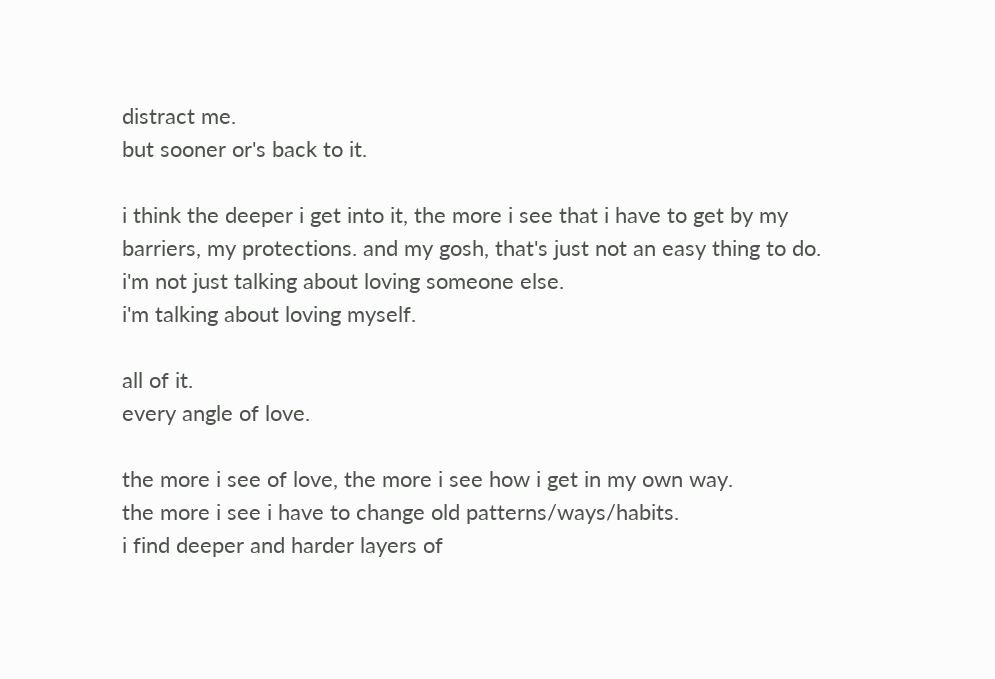distract me.
but sooner or's back to it.

i think the deeper i get into it, the more i see that i have to get by my
barriers, my protections. and my gosh, that's just not an easy thing to do.
i'm not just talking about loving someone else.
i'm talking about loving myself.

all of it.
every angle of love.

the more i see of love, the more i see how i get in my own way.
the more i see i have to change old patterns/ways/habits.
i find deeper and harder layers of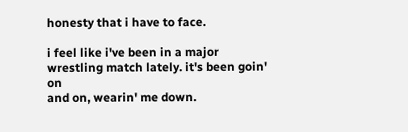honesty that i have to face.

i feel like i've been in a major wrestling match lately. it's been goin' on
and on, wearin' me down.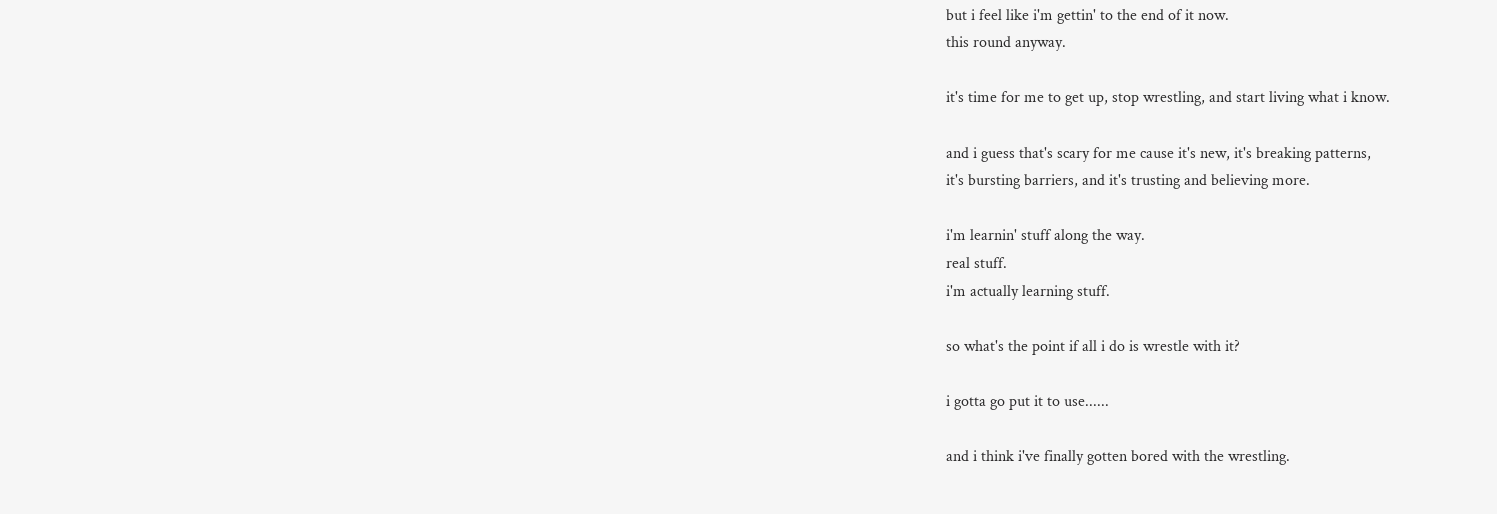but i feel like i'm gettin' to the end of it now.
this round anyway.

it's time for me to get up, stop wrestling, and start living what i know.

and i guess that's scary for me cause it's new, it's breaking patterns,
it's bursting barriers, and it's trusting and believing more.

i'm learnin' stuff along the way.
real stuff.
i'm actually learning stuff.

so what's the point if all i do is wrestle with it?

i gotta go put it to use......

and i think i've finally gotten bored with the wrestling.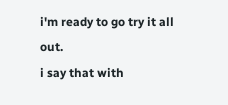i'm ready to go try it all out.
i say that with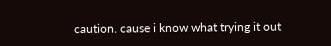caution. cause i know what trying it out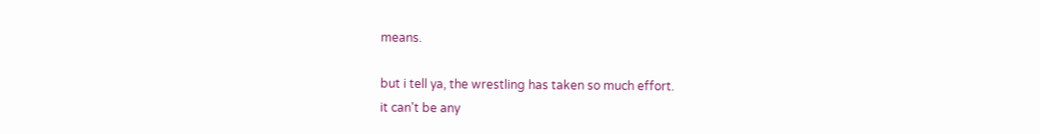means.

but i tell ya, the wrestling has taken so much effort.
it can't be any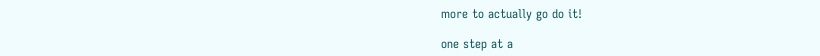more to actually go do it!

one step at a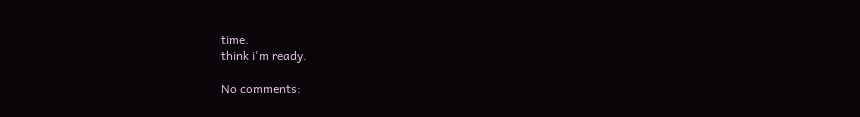time.
think i'm ready.

No comments: